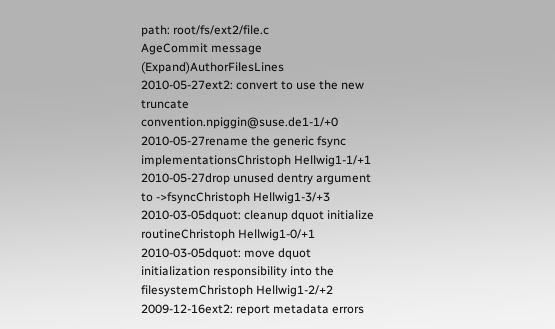path: root/fs/ext2/file.c
AgeCommit message (Expand)AuthorFilesLines
2010-05-27ext2: convert to use the new truncate convention.npiggin@suse.de1-1/+0
2010-05-27rename the generic fsync implementationsChristoph Hellwig1-1/+1
2010-05-27drop unused dentry argument to ->fsyncChristoph Hellwig1-3/+3
2010-03-05dquot: cleanup dquot initialize routineChristoph Hellwig1-0/+1
2010-03-05dquot: move dquot initialization responsibility into the filesystemChristoph Hellwig1-2/+2
2009-12-16ext2: report metadata errors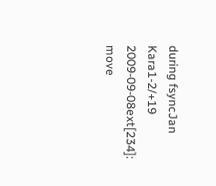during fsyncJan Kara1-2/+19
2009-09-08ext[234]: move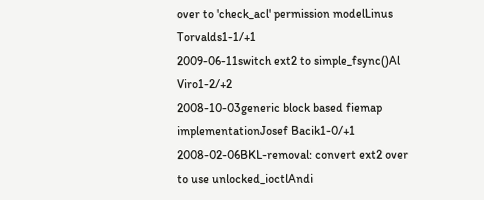over to 'check_acl' permission modelLinus Torvalds1-1/+1
2009-06-11switch ext2 to simple_fsync()Al Viro1-2/+2
2008-10-03generic block based fiemap implementationJosef Bacik1-0/+1
2008-02-06BKL-removal: convert ext2 over to use unlocked_ioctlAndi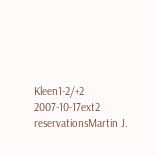Kleen1-2/+2
2007-10-17ext2 reservationsMartin J.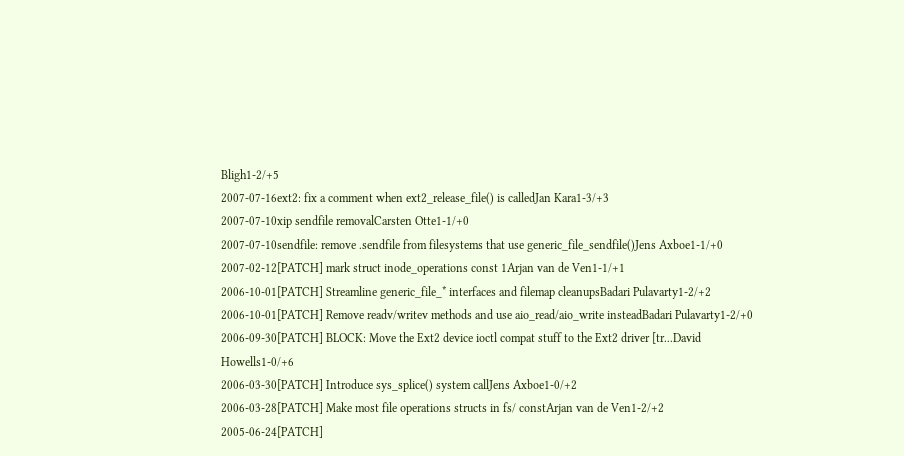Bligh1-2/+5
2007-07-16ext2: fix a comment when ext2_release_file() is calledJan Kara1-3/+3
2007-07-10xip sendfile removalCarsten Otte1-1/+0
2007-07-10sendfile: remove .sendfile from filesystems that use generic_file_sendfile()Jens Axboe1-1/+0
2007-02-12[PATCH] mark struct inode_operations const 1Arjan van de Ven1-1/+1
2006-10-01[PATCH] Streamline generic_file_* interfaces and filemap cleanupsBadari Pulavarty1-2/+2
2006-10-01[PATCH] Remove readv/writev methods and use aio_read/aio_write insteadBadari Pulavarty1-2/+0
2006-09-30[PATCH] BLOCK: Move the Ext2 device ioctl compat stuff to the Ext2 driver [tr...David Howells1-0/+6
2006-03-30[PATCH] Introduce sys_splice() system callJens Axboe1-0/+2
2006-03-28[PATCH] Make most file operations structs in fs/ constArjan van de Ven1-2/+2
2005-06-24[PATCH]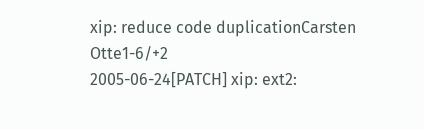xip: reduce code duplicationCarsten Otte1-6/+2
2005-06-24[PATCH] xip: ext2: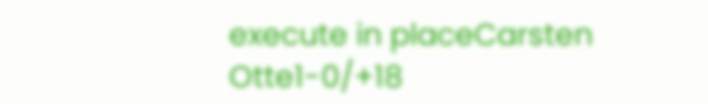execute in placeCarsten Otte1-0/+18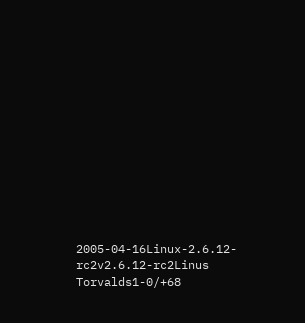2005-04-16Linux-2.6.12-rc2v2.6.12-rc2Linus Torvalds1-0/+68